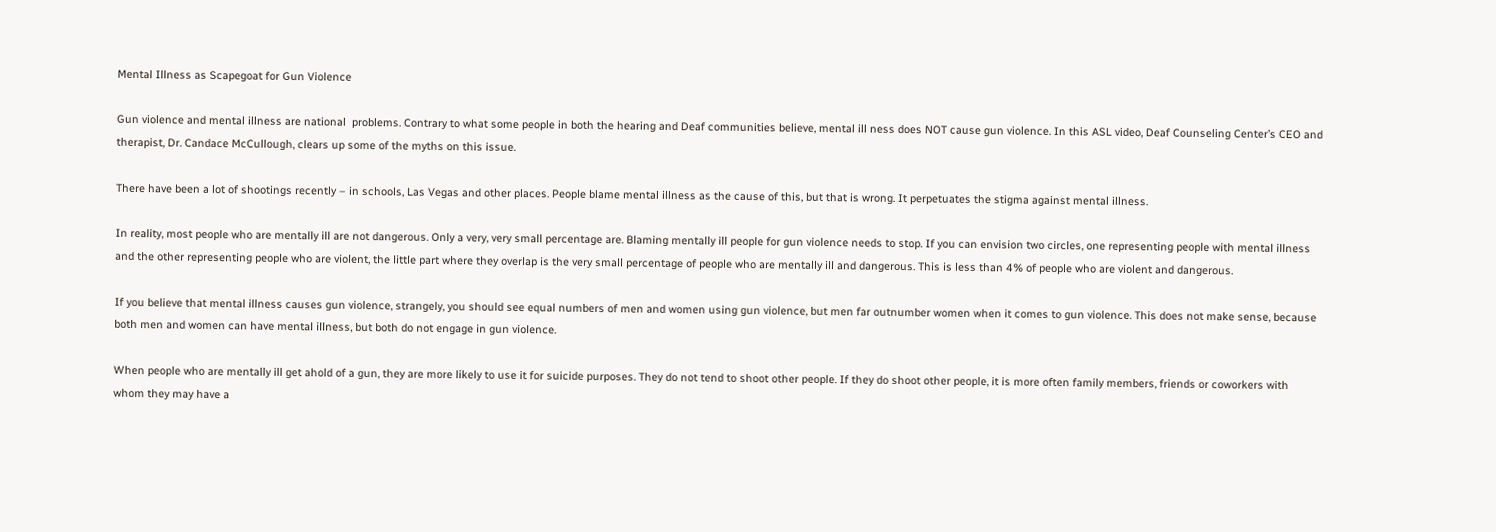Mental Illness as Scapegoat for Gun Violence

Gun violence and mental illness are national  problems. Contrary to what some people in both the hearing and Deaf communities believe, mental ill ness does NOT cause gun violence. In this ASL video, Deaf Counseling Center’s CEO and therapist, Dr. Candace McCullough, clears up some of the myths on this issue.

There have been a lot of shootings recently – in schools, Las Vegas and other places. People blame mental illness as the cause of this, but that is wrong. It perpetuates the stigma against mental illness.

In reality, most people who are mentally ill are not dangerous. Only a very, very small percentage are. Blaming mentally ill people for gun violence needs to stop. If you can envision two circles, one representing people with mental illness and the other representing people who are violent, the little part where they overlap is the very small percentage of people who are mentally ill and dangerous. This is less than 4% of people who are violent and dangerous.

If you believe that mental illness causes gun violence, strangely, you should see equal numbers of men and women using gun violence, but men far outnumber women when it comes to gun violence. This does not make sense, because both men and women can have mental illness, but both do not engage in gun violence.

When people who are mentally ill get ahold of a gun, they are more likely to use it for suicide purposes. They do not tend to shoot other people. If they do shoot other people, it is more often family members, friends or coworkers with whom they may have a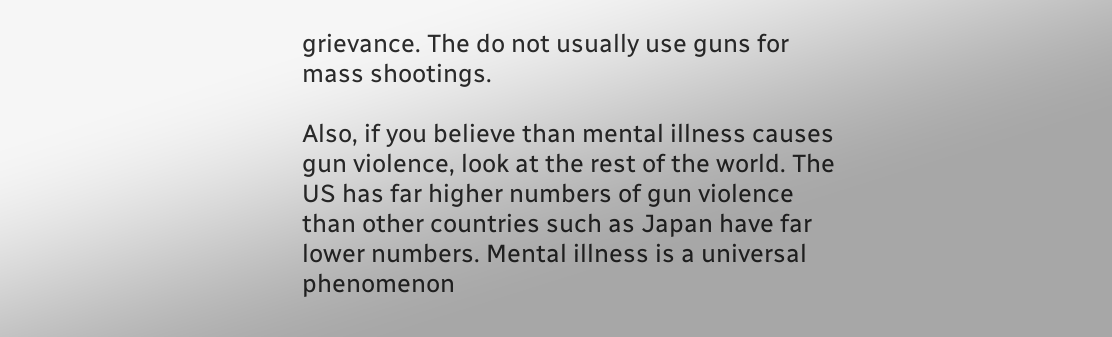grievance. The do not usually use guns for mass shootings.

Also, if you believe than mental illness causes gun violence, look at the rest of the world. The US has far higher numbers of gun violence than other countries such as Japan have far lower numbers. Mental illness is a universal phenomenon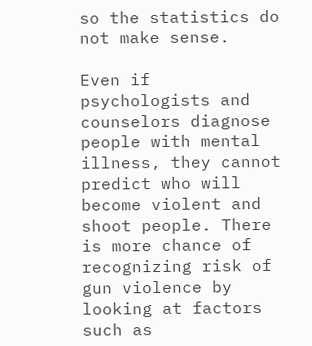so the statistics do not make sense.

Even if psychologists and counselors diagnose people with mental illness, they cannot predict who will become violent and shoot people. There is more chance of recognizing risk of gun violence by looking at factors such as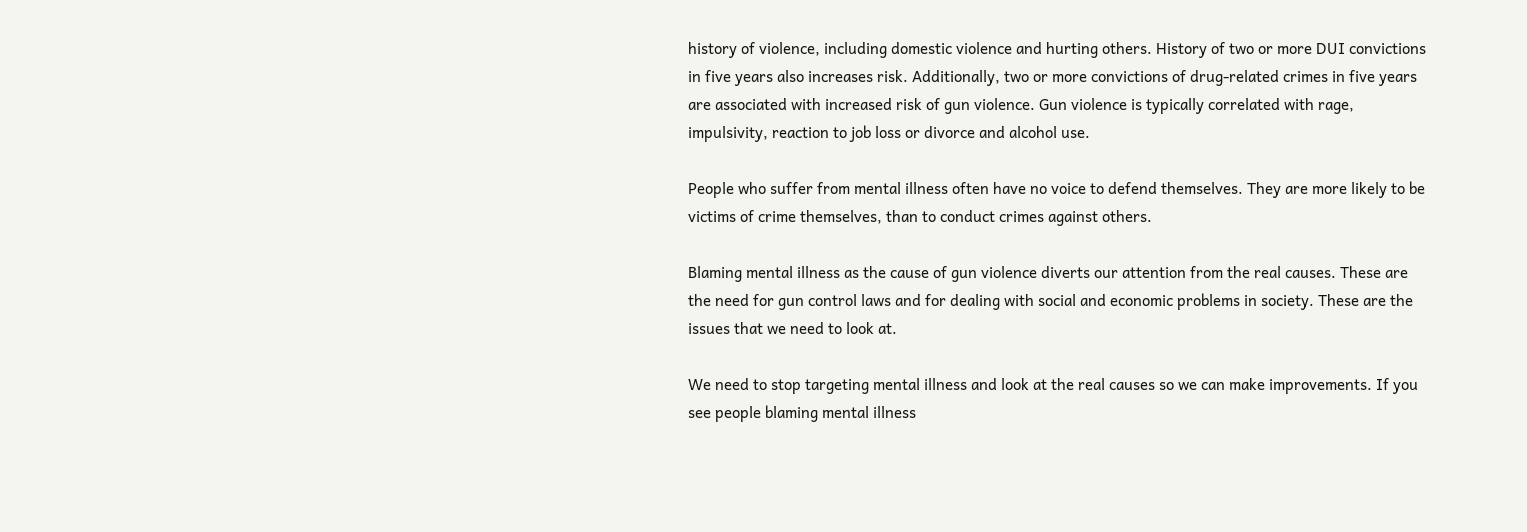history of violence, including domestic violence and hurting others. History of two or more DUI convictions in five years also increases risk. Additionally, two or more convictions of drug-related crimes in five years are associated with increased risk of gun violence. Gun violence is typically correlated with rage, impulsivity, reaction to job loss or divorce and alcohol use.

People who suffer from mental illness often have no voice to defend themselves. They are more likely to be victims of crime themselves, than to conduct crimes against others.

Blaming mental illness as the cause of gun violence diverts our attention from the real causes. These are the need for gun control laws and for dealing with social and economic problems in society. These are the issues that we need to look at.

We need to stop targeting mental illness and look at the real causes so we can make improvements. If you see people blaming mental illness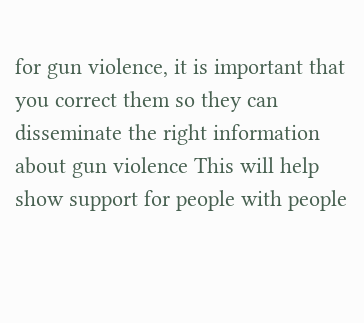for gun violence, it is important that you correct them so they can disseminate the right information about gun violence This will help show support for people with people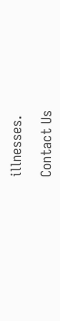illnesses.

Contact Us